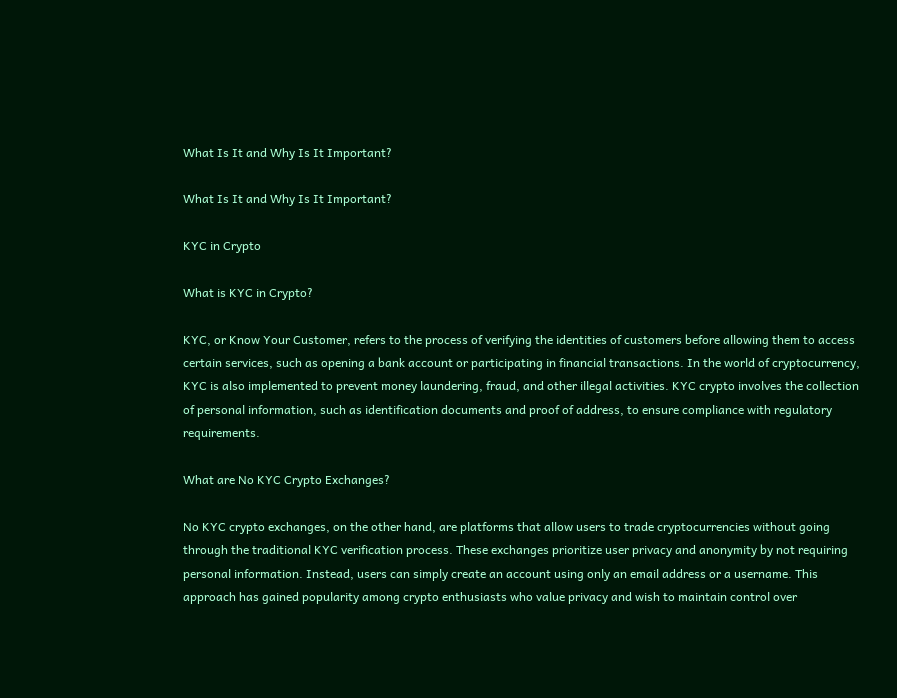What Is It and Why Is It Important?

What Is It and Why Is It Important?

KYC in Crypto

What is KYC in Crypto?

KYC, or Know Your Customer, refers to the process of verifying the identities of customers before allowing them to access certain services, such as opening a bank account or participating in financial transactions. In the world of cryptocurrency, KYC is also implemented to prevent money laundering, fraud, and other illegal activities. KYC crypto involves the collection of personal information, such as identification documents and proof of address, to ensure compliance with regulatory requirements.

What are No KYC Crypto Exchanges?

No KYC crypto exchanges, on the other hand, are platforms that allow users to trade cryptocurrencies without going through the traditional KYC verification process. These exchanges prioritize user privacy and anonymity by not requiring personal information. Instead, users can simply create an account using only an email address or a username. This approach has gained popularity among crypto enthusiasts who value privacy and wish to maintain control over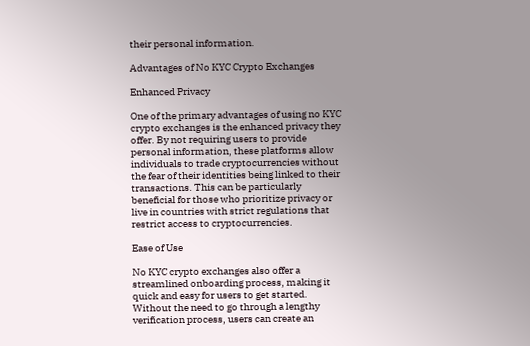their personal information.

Advantages of No KYC Crypto Exchanges

Enhanced Privacy

One of the primary advantages of using no KYC crypto exchanges is the enhanced privacy they offer. By not requiring users to provide personal information, these platforms allow individuals to trade cryptocurrencies without the fear of their identities being linked to their transactions. This can be particularly beneficial for those who prioritize privacy or live in countries with strict regulations that restrict access to cryptocurrencies.

Ease of Use

No KYC crypto exchanges also offer a streamlined onboarding process, making it quick and easy for users to get started. Without the need to go through a lengthy verification process, users can create an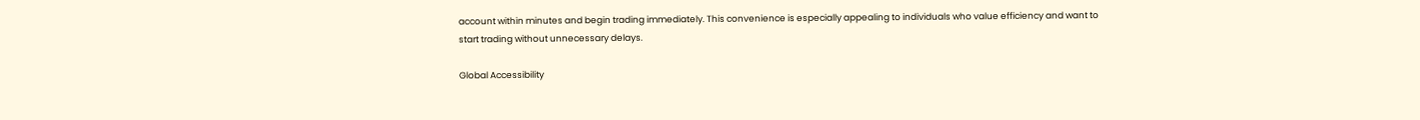account within minutes and begin trading immediately. This convenience is especially appealing to individuals who value efficiency and want to start trading without unnecessary delays.

Global Accessibility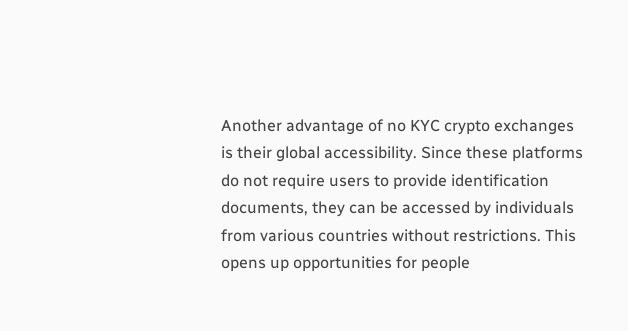Another advantage of no KYC crypto exchanges is their global accessibility. Since these platforms do not require users to provide identification documents, they can be accessed by individuals from various countries without restrictions. This opens up opportunities for people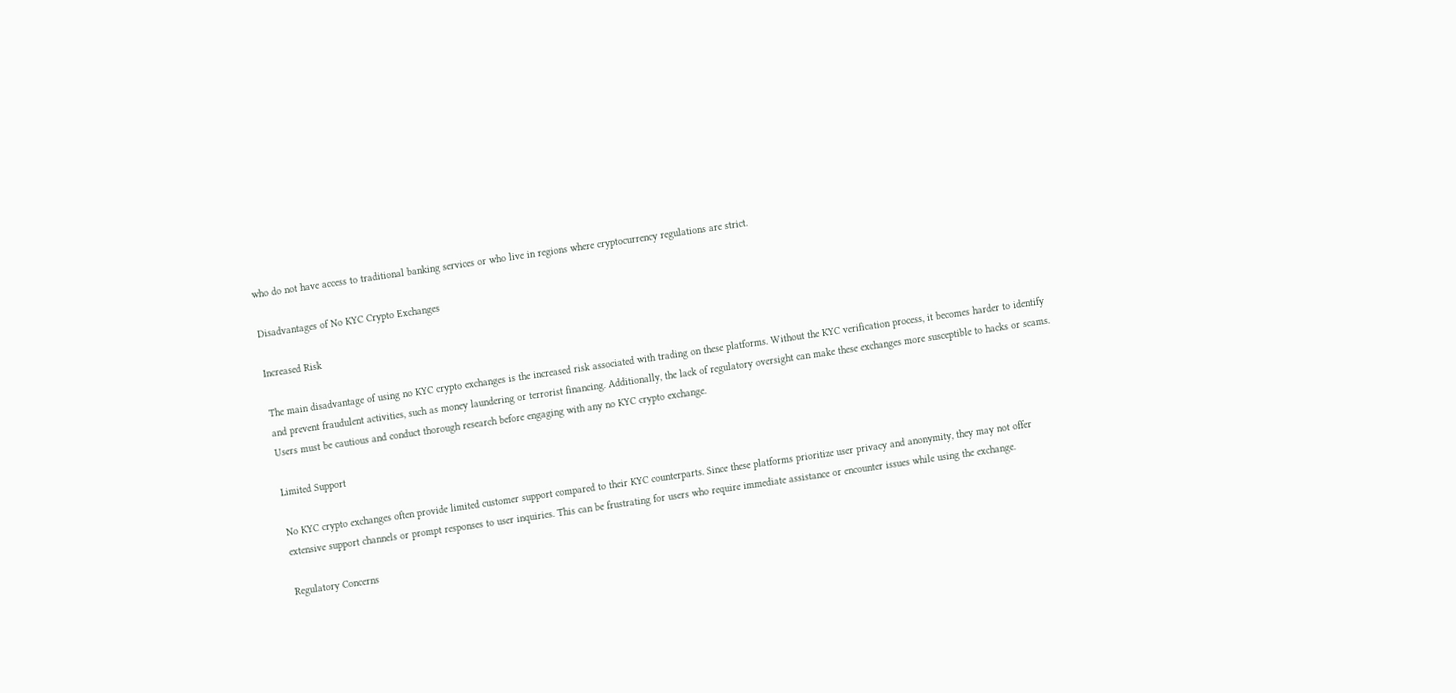who do not have access to traditional banking services or who live in regions where cryptocurrency regulations are strict.

Disadvantages of No KYC Crypto Exchanges

Increased Risk

The main disadvantage of using no KYC crypto exchanges is the increased risk associated with trading on these platforms. Without the KYC verification process, it becomes harder to identify and prevent fraudulent activities, such as money laundering or terrorist financing. Additionally, the lack of regulatory oversight can make these exchanges more susceptible to hacks or scams. Users must be cautious and conduct thorough research before engaging with any no KYC crypto exchange.

Limited Support

No KYC crypto exchanges often provide limited customer support compared to their KYC counterparts. Since these platforms prioritize user privacy and anonymity, they may not offer extensive support channels or prompt responses to user inquiries. This can be frustrating for users who require immediate assistance or encounter issues while using the exchange.

Regulatory Concerns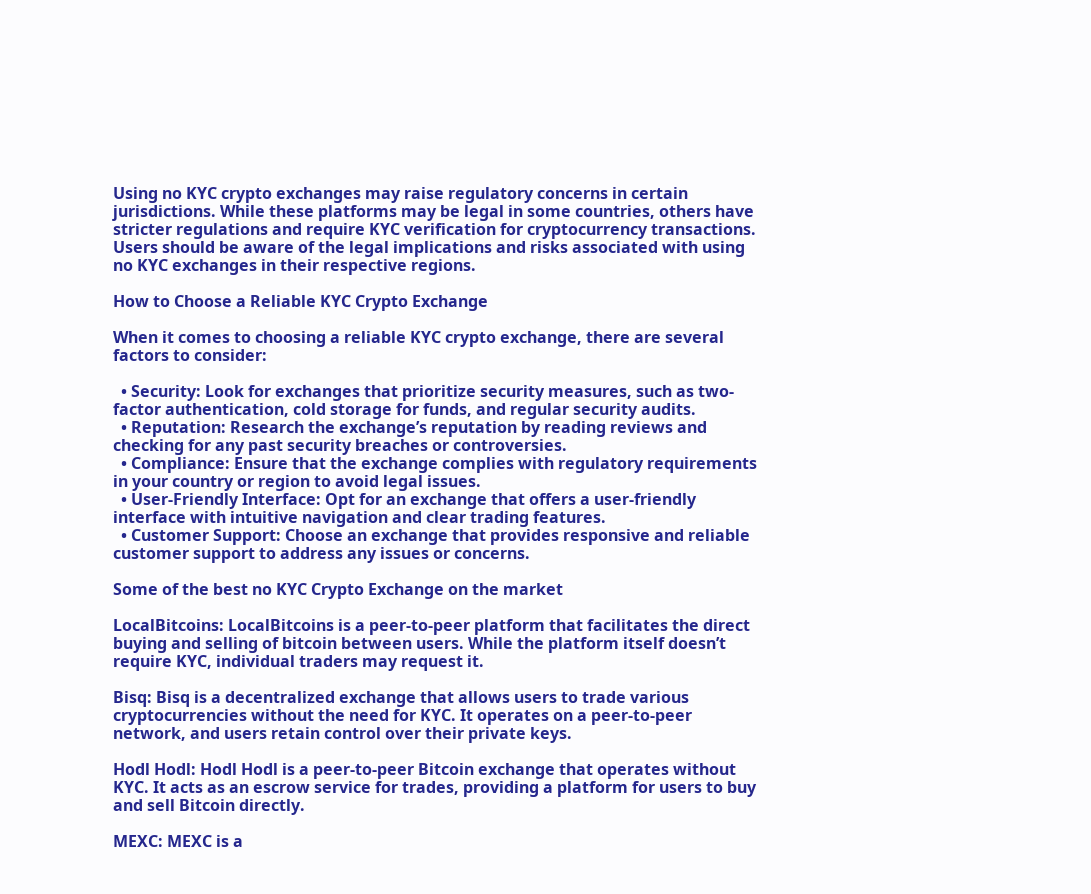Using no KYC crypto exchanges may raise regulatory concerns in certain jurisdictions. While these platforms may be legal in some countries, others have stricter regulations and require KYC verification for cryptocurrency transactions. Users should be aware of the legal implications and risks associated with using no KYC exchanges in their respective regions.

How to Choose a Reliable KYC Crypto Exchange

When it comes to choosing a reliable KYC crypto exchange, there are several factors to consider:

  • Security: Look for exchanges that prioritize security measures, such as two-factor authentication, cold storage for funds, and regular security audits.
  • Reputation: Research the exchange’s reputation by reading reviews and checking for any past security breaches or controversies.
  • Compliance: Ensure that the exchange complies with regulatory requirements in your country or region to avoid legal issues.
  • User-Friendly Interface: Opt for an exchange that offers a user-friendly interface with intuitive navigation and clear trading features.
  • Customer Support: Choose an exchange that provides responsive and reliable customer support to address any issues or concerns.

Some of the best no KYC Crypto Exchange on the market

LocalBitcoins: LocalBitcoins is a peer-to-peer platform that facilitates the direct buying and selling of bitcoin between users. While the platform itself doesn’t require KYC, individual traders may request it.

Bisq: Bisq is a decentralized exchange that allows users to trade various cryptocurrencies without the need for KYC. It operates on a peer-to-peer network, and users retain control over their private keys.

Hodl Hodl: Hodl Hodl is a peer-to-peer Bitcoin exchange that operates without KYC. It acts as an escrow service for trades, providing a platform for users to buy and sell Bitcoin directly.

MEXC: MEXC is a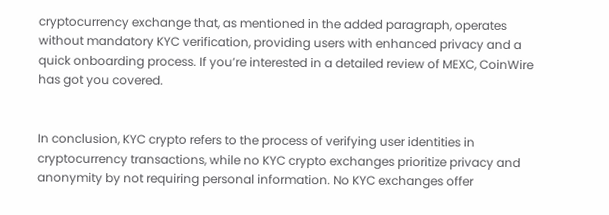cryptocurrency exchange that, as mentioned in the added paragraph, operates without mandatory KYC verification, providing users with enhanced privacy and a quick onboarding process. If you’re interested in a detailed review of MEXC, CoinWire has got you covered.


In conclusion, KYC crypto refers to the process of verifying user identities in cryptocurrency transactions, while no KYC crypto exchanges prioritize privacy and anonymity by not requiring personal information. No KYC exchanges offer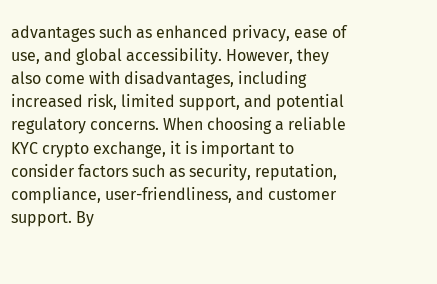advantages such as enhanced privacy, ease of use, and global accessibility. However, they also come with disadvantages, including increased risk, limited support, and potential regulatory concerns. When choosing a reliable KYC crypto exchange, it is important to consider factors such as security, reputation, compliance, user-friendliness, and customer support. By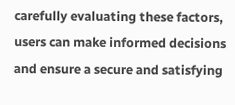carefully evaluating these factors, users can make informed decisions and ensure a secure and satisfying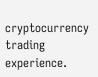cryptocurrency trading experience.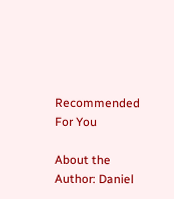Recommended For You

About the Author: Daniel